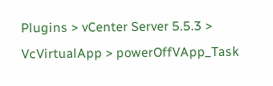Plugins > vCenter Server 5.5.3 > VcVirtualApp > powerOffVApp_Task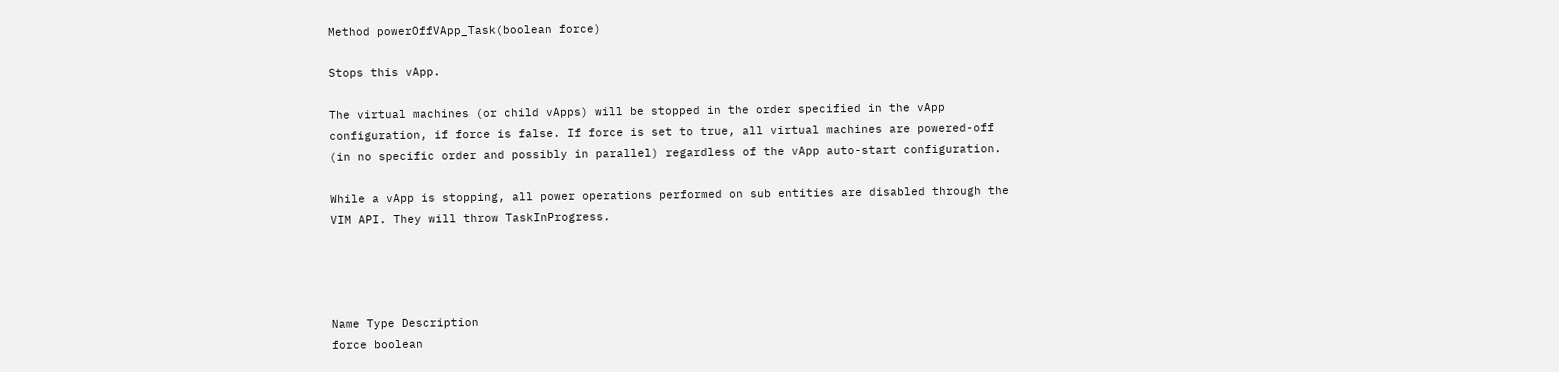Method powerOffVApp_Task(boolean force)

Stops this vApp.

The virtual machines (or child vApps) will be stopped in the order specified in the vApp configuration, if force is false. If force is set to true, all virtual machines are powered-off (in no specific order and possibly in parallel) regardless of the vApp auto-start configuration.

While a vApp is stopping, all power operations performed on sub entities are disabled through the VIM API. They will throw TaskInProgress.




Name Type Description
force boolean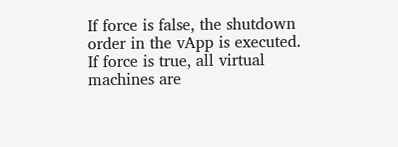If force is false, the shutdown order in the vApp is executed. If force is true, all virtual machines are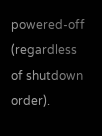powered-off (regardless of shutdown order).